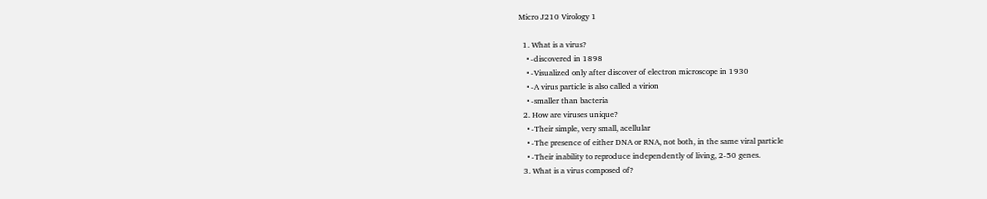Micro J210 Virology 1

  1. What is a virus?
    • -discovered in 1898
    • -Visualized only after discover of electron microscope in 1930
    • -A virus particle is also called a virion
    • -smaller than bacteria
  2. How are viruses unique?
    • -Their simple, very small, acellular
    • -The presence of either DNA or RNA, not both, in the same viral particle
    • -Their inability to reproduce independently of living, 2-50 genes.
  3. What is a virus composed of?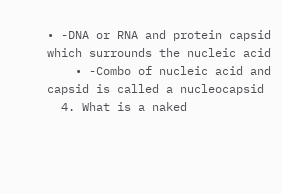• -DNA or RNA and protein capsid which surrounds the nucleic acid
    • -Combo of nucleic acid and capsid is called a nucleocapsid
  4. What is a naked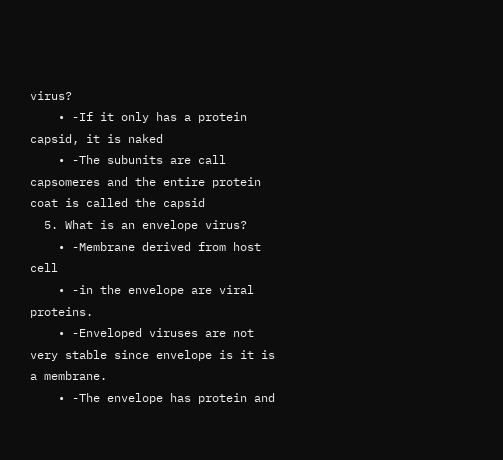virus?
    • -If it only has a protein capsid, it is naked
    • -The subunits are call capsomeres and the entire protein coat is called the capsid
  5. What is an envelope virus?
    • -Membrane derived from host cell
    • -in the envelope are viral proteins.
    • -Enveloped viruses are not very stable since envelope is it is a membrane.
    • -The envelope has protein and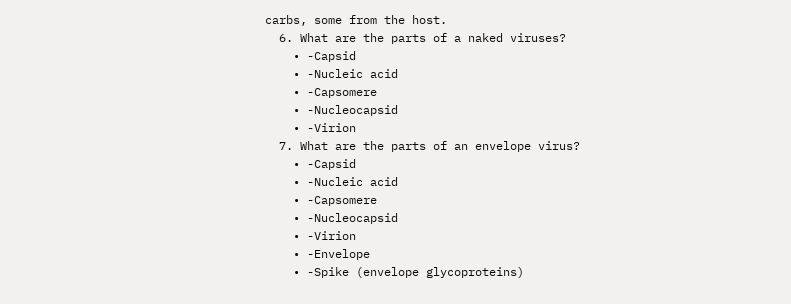carbs, some from the host.
  6. What are the parts of a naked viruses?
    • -Capsid
    • -Nucleic acid
    • -Capsomere
    • -Nucleocapsid
    • -Virion
  7. What are the parts of an envelope virus?
    • -Capsid
    • -Nucleic acid
    • -Capsomere
    • -Nucleocapsid
    • -Virion
    • -Envelope
    • -Spike (envelope glycoproteins)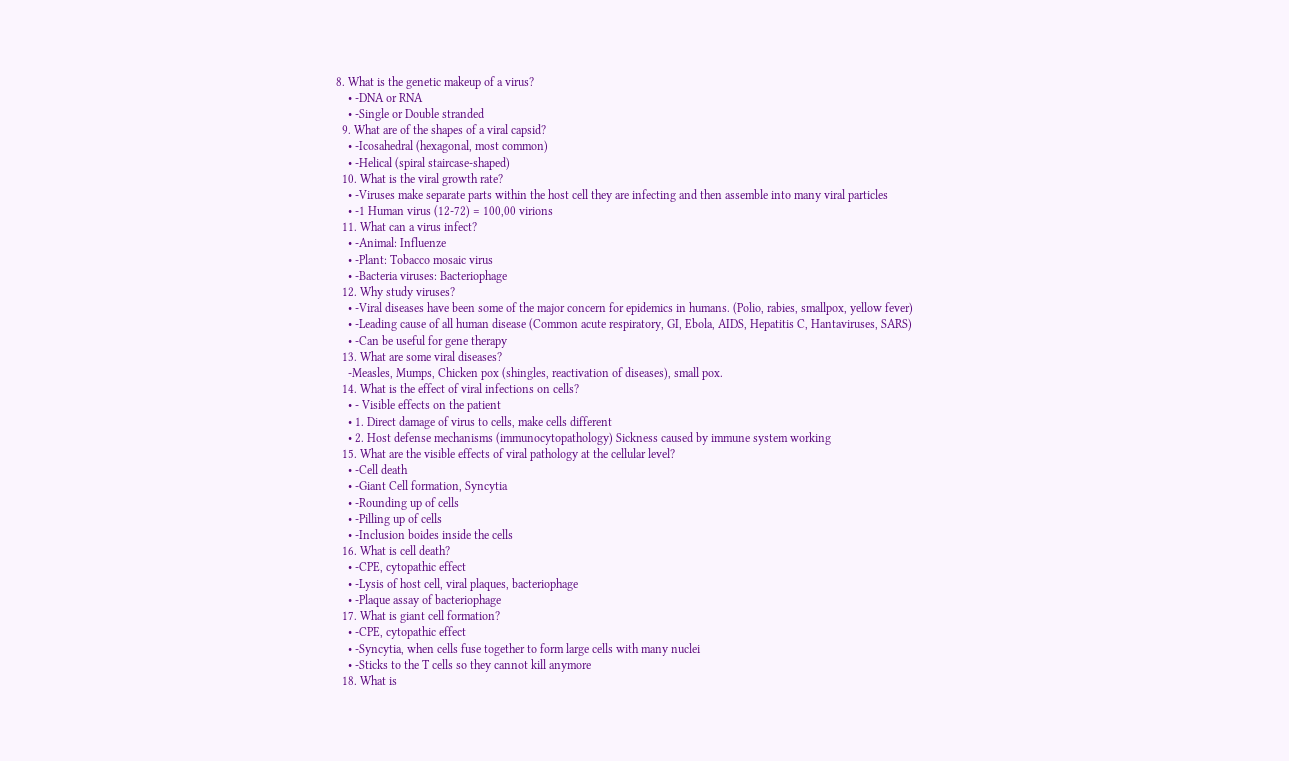8. What is the genetic makeup of a virus?
    • -DNA or RNA
    • -Single or Double stranded
  9. What are of the shapes of a viral capsid?
    • -Icosahedral (hexagonal, most common)
    • -Helical (spiral staircase-shaped)
  10. What is the viral growth rate?
    • -Viruses make separate parts within the host cell they are infecting and then assemble into many viral particles
    • -1 Human virus (12-72) = 100,00 virions
  11. What can a virus infect?
    • -Animal: Influenze
    • -Plant: Tobacco mosaic virus
    • -Bacteria viruses: Bacteriophage
  12. Why study viruses?
    • -Viral diseases have been some of the major concern for epidemics in humans. (Polio, rabies, smallpox, yellow fever)
    • -Leading cause of all human disease (Common acute respiratory, GI, Ebola, AIDS, Hepatitis C, Hantaviruses, SARS)
    • -Can be useful for gene therapy
  13. What are some viral diseases?
    -Measles, Mumps, Chicken pox (shingles, reactivation of diseases), small pox.
  14. What is the effect of viral infections on cells?
    • - Visible effects on the patient
    • 1. Direct damage of virus to cells, make cells different
    • 2. Host defense mechanisms (immunocytopathology) Sickness caused by immune system working
  15. What are the visible effects of viral pathology at the cellular level?
    • -Cell death
    • -Giant Cell formation, Syncytia
    • -Rounding up of cells
    • -Pilling up of cells
    • -Inclusion boides inside the cells
  16. What is cell death?
    • -CPE, cytopathic effect
    • -Lysis of host cell, viral plaques, bacteriophage
    • -Plaque assay of bacteriophage
  17. What is giant cell formation?
    • -CPE, cytopathic effect
    • -Syncytia, when cells fuse together to form large cells with many nuclei
    • -Sticks to the T cells so they cannot kill anymore
  18. What is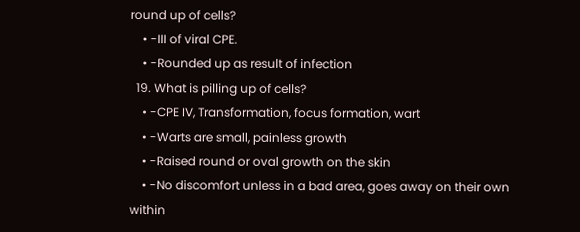round up of cells?
    • -III of viral CPE.
    • -Rounded up as result of infection
  19. What is pilling up of cells?
    • -CPE IV, Transformation, focus formation, wart
    • -Warts are small, painless growth
    • -Raised round or oval growth on the skin
    • -No discomfort unless in a bad area, goes away on their own within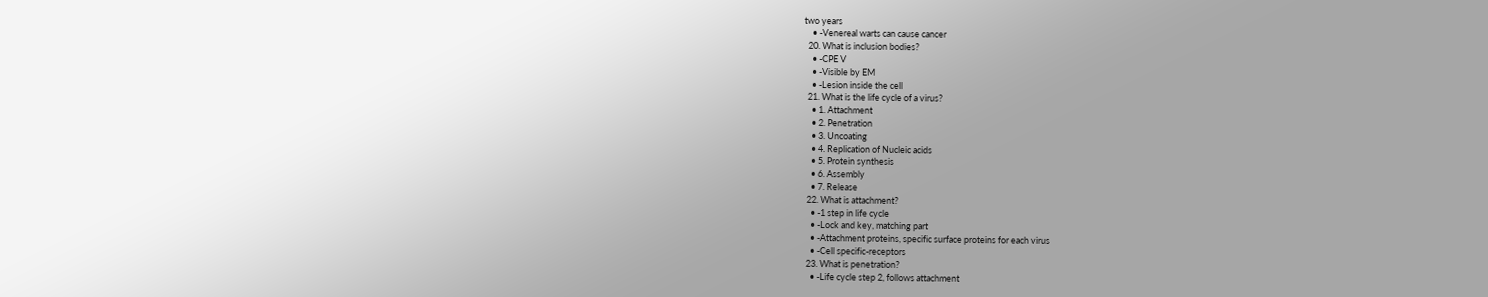two years
    • -Venereal warts can cause cancer
  20. What is inclusion bodies?
    • -CPE V
    • -Visible by EM
    • -Lesion inside the cell
  21. What is the life cycle of a virus?
    • 1. Attachment
    • 2. Penetration
    • 3. Uncoating
    • 4. Replication of Nucleic acids
    • 5. Protein synthesis
    • 6. Assembly
    • 7. Release
  22. What is attachment?
    • -1 step in life cycle
    • -Lock and key, matching part
    • -Attachment proteins, specific surface proteins for each virus
    • -Cell specific-receptors
  23. What is penetration?
    • -Life cycle step 2, follows attachment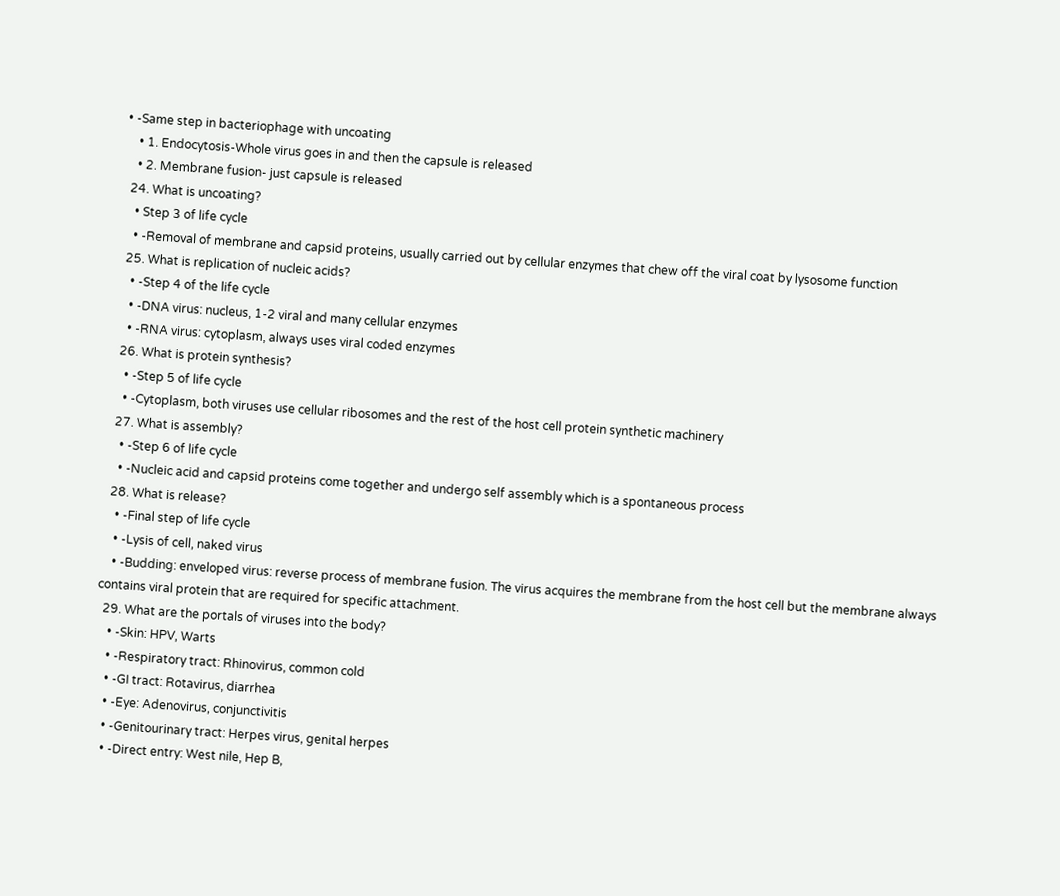• -Same step in bacteriophage with uncoating
    • 1. Endocytosis-Whole virus goes in and then the capsule is released
    • 2. Membrane fusion- just capsule is released
  24. What is uncoating?
    • Step 3 of life cycle
    • -Removal of membrane and capsid proteins, usually carried out by cellular enzymes that chew off the viral coat by lysosome function
  25. What is replication of nucleic acids?
    • -Step 4 of the life cycle
    • -DNA virus: nucleus, 1-2 viral and many cellular enzymes
    • -RNA virus: cytoplasm, always uses viral coded enzymes
  26. What is protein synthesis?
    • -Step 5 of life cycle
    • -Cytoplasm, both viruses use cellular ribosomes and the rest of the host cell protein synthetic machinery
  27. What is assembly?
    • -Step 6 of life cycle
    • -Nucleic acid and capsid proteins come together and undergo self assembly which is a spontaneous process
  28. What is release?
    • -Final step of life cycle
    • -Lysis of cell, naked virus
    • -Budding: enveloped virus: reverse process of membrane fusion. The virus acquires the membrane from the host cell but the membrane always contains viral protein that are required for specific attachment.
  29. What are the portals of viruses into the body?
    • -Skin: HPV, Warts
    • -Respiratory tract: Rhinovirus, common cold
    • -GI tract: Rotavirus, diarrhea
    • -Eye: Adenovirus, conjunctivitis
    • -Genitourinary tract: Herpes virus, genital herpes
    • -Direct entry: West nile, Hep B,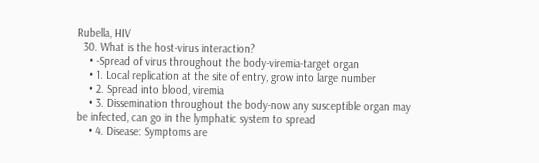Rubella, HIV
  30. What is the host-virus interaction?
    • -Spread of virus throughout the body-viremia-target organ
    • 1. Local replication at the site of entry, grow into large number
    • 2. Spread into blood, viremia
    • 3. Dissemination throughout the body-now any susceptible organ may be infected, can go in the lymphatic system to spread
    • 4. Disease: Symptoms are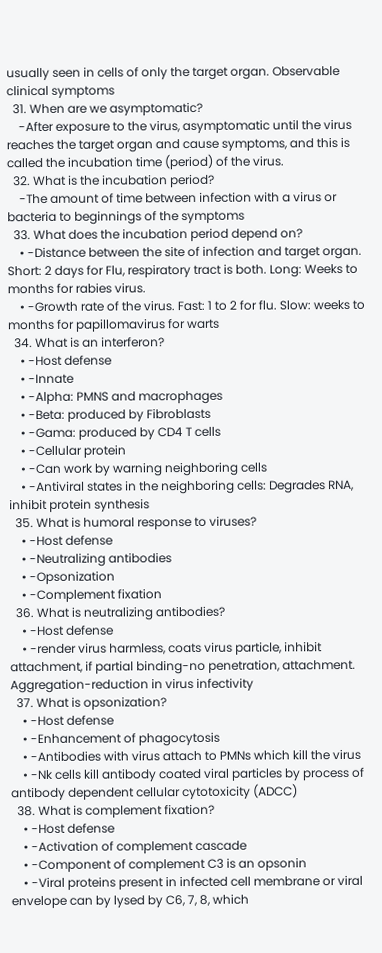usually seen in cells of only the target organ. Observable clinical symptoms
  31. When are we asymptomatic?
    -After exposure to the virus, asymptomatic until the virus reaches the target organ and cause symptoms, and this is called the incubation time (period) of the virus.
  32. What is the incubation period?
    -The amount of time between infection with a virus or bacteria to beginnings of the symptoms
  33. What does the incubation period depend on?
    • -Distance between the site of infection and target organ. Short: 2 days for Flu, respiratory tract is both. Long: Weeks to months for rabies virus.
    • -Growth rate of the virus. Fast: 1 to 2 for flu. Slow: weeks to months for papillomavirus for warts
  34. What is an interferon?
    • -Host defense
    • -Innate
    • -Alpha: PMNS and macrophages
    • -Beta: produced by Fibroblasts
    • -Gama: produced by CD4 T cells
    • -Cellular protein
    • -Can work by warning neighboring cells
    • -Antiviral states in the neighboring cells: Degrades RNA, inhibit protein synthesis
  35. What is humoral response to viruses?
    • -Host defense
    • -Neutralizing antibodies
    • -Opsonization
    • -Complement fixation
  36. What is neutralizing antibodies?
    • -Host defense
    • -render virus harmless, coats virus particle, inhibit attachment, if partial binding-no penetration, attachment. Aggregation-reduction in virus infectivity
  37. What is opsonization?
    • -Host defense
    • -Enhancement of phagocytosis
    • -Antibodies with virus attach to PMNs which kill the virus
    • -Nk cells kill antibody coated viral particles by process of antibody dependent cellular cytotoxicity (ADCC)
  38. What is complement fixation?
    • -Host defense
    • -Activation of complement cascade
    • -Component of complement C3 is an opsonin
    • -Viral proteins present in infected cell membrane or viral envelope can by lysed by C6, 7, 8, which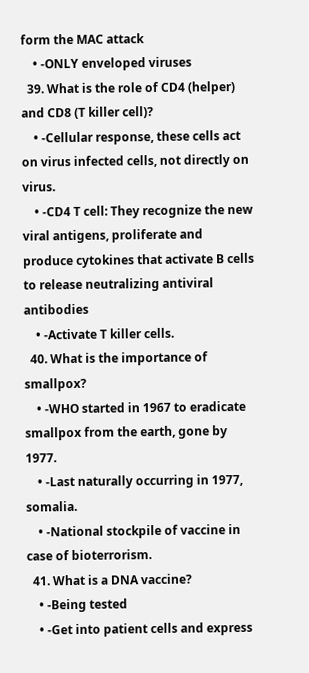form the MAC attack
    • -ONLY enveloped viruses
  39. What is the role of CD4 (helper) and CD8 (T killer cell)?
    • -Cellular response, these cells act on virus infected cells, not directly on virus.
    • -CD4 T cell: They recognize the new viral antigens, proliferate and produce cytokines that activate B cells to release neutralizing antiviral antibodies
    • -Activate T killer cells.
  40. What is the importance of smallpox?
    • -WHO started in 1967 to eradicate smallpox from the earth, gone by 1977.
    • -Last naturally occurring in 1977, somalia.
    • -National stockpile of vaccine in case of bioterrorism.
  41. What is a DNA vaccine?
    • -Being tested
    • -Get into patient cells and express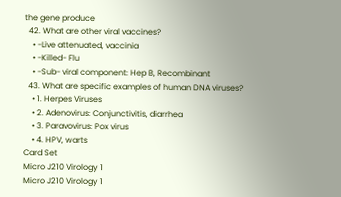the gene produce
  42. What are other viral vaccines?
    • -Live attenuated, vaccinia
    • -Killed- Flu
    • -Sub- viral component: Hep B, Recombinant
  43. What are specific examples of human DNA viruses?
    • 1. Herpes Viruses
    • 2. Adenovirus: Conjunctivitis, diarrhea
    • 3. Paravovirus: Pox virus
    • 4. HPV, warts
Card Set
Micro J210 Virology 1
Micro J210 Virology 1